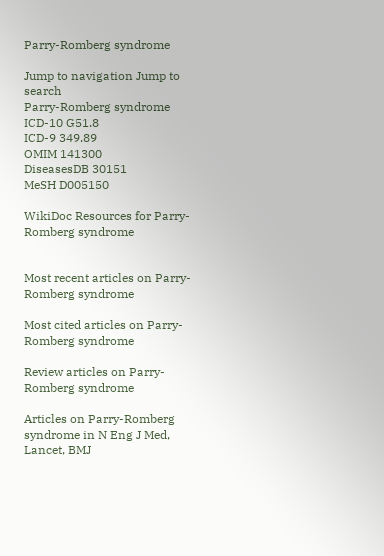Parry-Romberg syndrome

Jump to navigation Jump to search
Parry-Romberg syndrome
ICD-10 G51.8
ICD-9 349.89
OMIM 141300
DiseasesDB 30151
MeSH D005150

WikiDoc Resources for Parry-Romberg syndrome


Most recent articles on Parry-Romberg syndrome

Most cited articles on Parry-Romberg syndrome

Review articles on Parry-Romberg syndrome

Articles on Parry-Romberg syndrome in N Eng J Med, Lancet, BMJ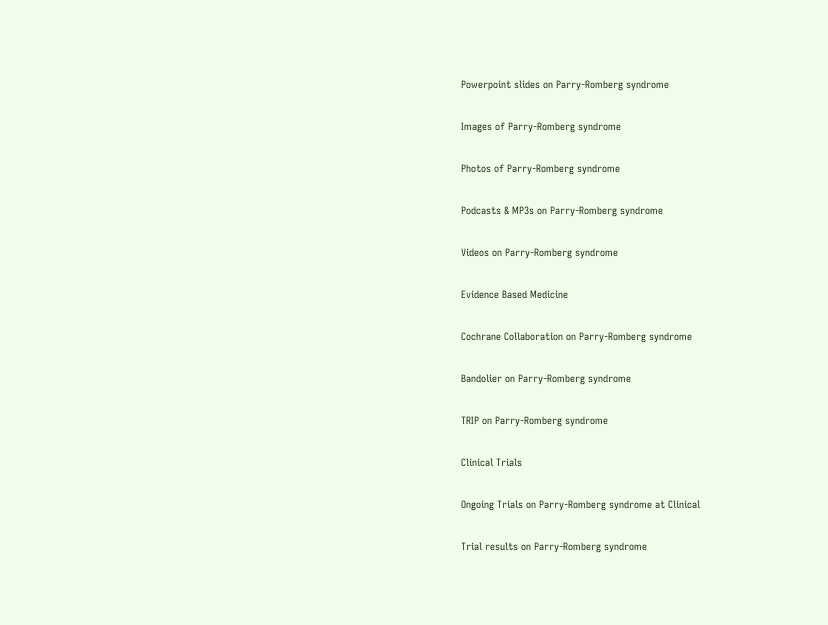Powerpoint slides on Parry-Romberg syndrome

Images of Parry-Romberg syndrome

Photos of Parry-Romberg syndrome

Podcasts & MP3s on Parry-Romberg syndrome

Videos on Parry-Romberg syndrome

Evidence Based Medicine

Cochrane Collaboration on Parry-Romberg syndrome

Bandolier on Parry-Romberg syndrome

TRIP on Parry-Romberg syndrome

Clinical Trials

Ongoing Trials on Parry-Romberg syndrome at Clinical

Trial results on Parry-Romberg syndrome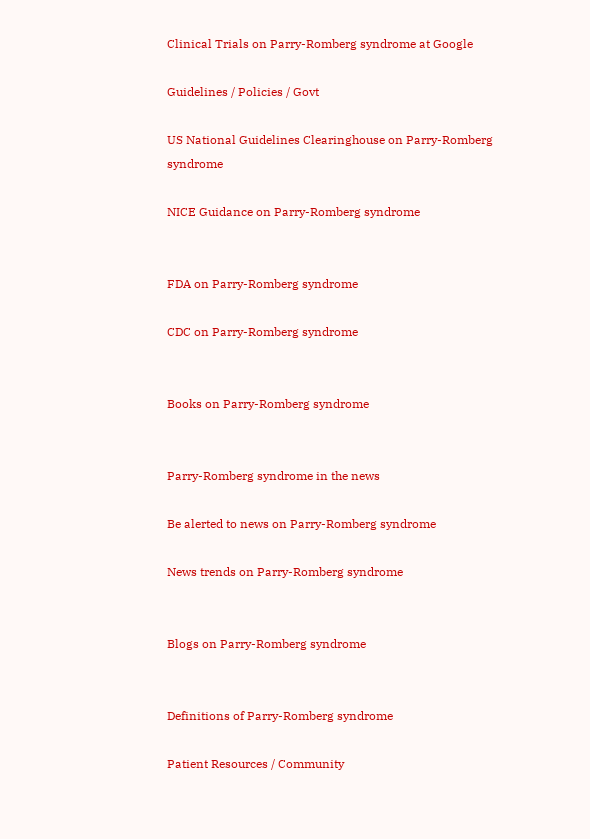Clinical Trials on Parry-Romberg syndrome at Google

Guidelines / Policies / Govt

US National Guidelines Clearinghouse on Parry-Romberg syndrome

NICE Guidance on Parry-Romberg syndrome


FDA on Parry-Romberg syndrome

CDC on Parry-Romberg syndrome


Books on Parry-Romberg syndrome


Parry-Romberg syndrome in the news

Be alerted to news on Parry-Romberg syndrome

News trends on Parry-Romberg syndrome


Blogs on Parry-Romberg syndrome


Definitions of Parry-Romberg syndrome

Patient Resources / Community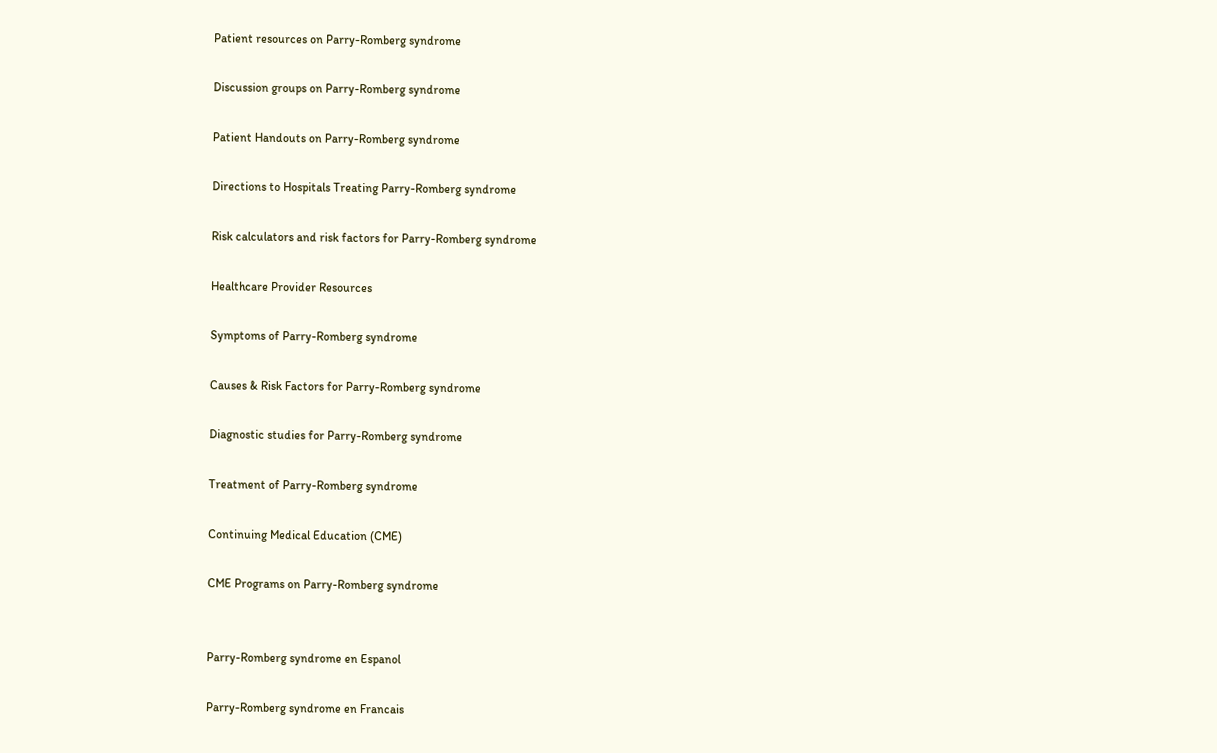Patient resources on Parry-Romberg syndrome

Discussion groups on Parry-Romberg syndrome

Patient Handouts on Parry-Romberg syndrome

Directions to Hospitals Treating Parry-Romberg syndrome

Risk calculators and risk factors for Parry-Romberg syndrome

Healthcare Provider Resources

Symptoms of Parry-Romberg syndrome

Causes & Risk Factors for Parry-Romberg syndrome

Diagnostic studies for Parry-Romberg syndrome

Treatment of Parry-Romberg syndrome

Continuing Medical Education (CME)

CME Programs on Parry-Romberg syndrome


Parry-Romberg syndrome en Espanol

Parry-Romberg syndrome en Francais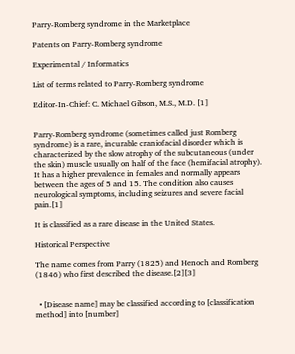Parry-Romberg syndrome in the Marketplace

Patents on Parry-Romberg syndrome

Experimental / Informatics

List of terms related to Parry-Romberg syndrome

Editor-In-Chief: C. Michael Gibson, M.S., M.D. [1]


Parry-Romberg syndrome (sometimes called just Romberg syndrome) is a rare, incurable craniofacial disorder which is characterized by the slow atrophy of the subcutaneous (under the skin) muscle usually on half of the face (hemifacial atrophy). It has a higher prevalence in females and normally appears between the ages of 5 and 15. The condition also causes neurological symptoms, including seizures and severe facial pain.[1]

It is classified as a rare disease in the United States.

Historical Perspective

The name comes from Parry (1825) and Henoch and Romberg (1846) who first described the disease.[2][3]


  • [Disease name] may be classified according to [classification method] into [number]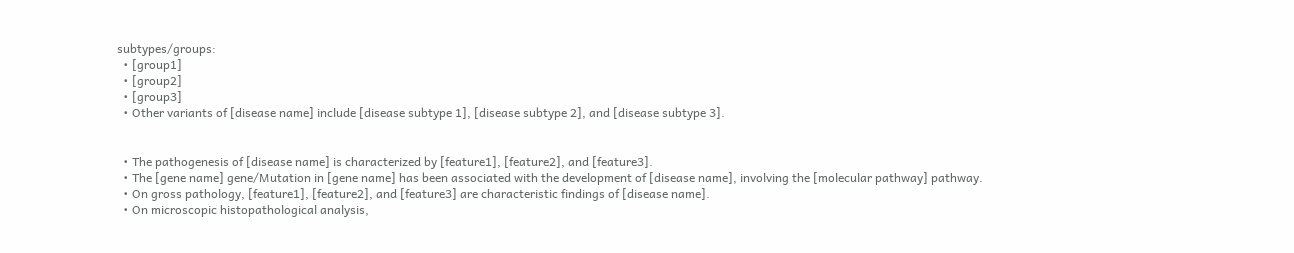subtypes/groups:
  • [group1]
  • [group2]
  • [group3]
  • Other variants of [disease name] include [disease subtype 1], [disease subtype 2], and [disease subtype 3].


  • The pathogenesis of [disease name] is characterized by [feature1], [feature2], and [feature3].
  • The [gene name] gene/Mutation in [gene name] has been associated with the development of [disease name], involving the [molecular pathway] pathway.
  • On gross pathology, [feature1], [feature2], and [feature3] are characteristic findings of [disease name].
  • On microscopic histopathological analysis,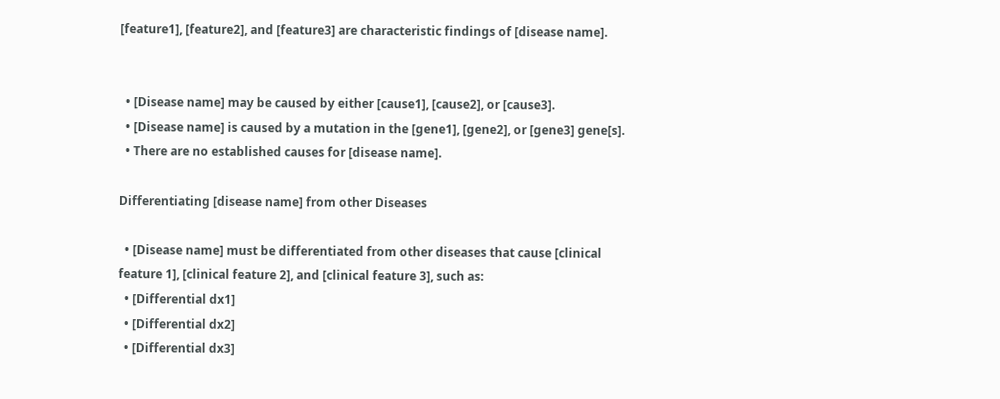[feature1], [feature2], and [feature3] are characteristic findings of [disease name].


  • [Disease name] may be caused by either [cause1], [cause2], or [cause3].
  • [Disease name] is caused by a mutation in the [gene1], [gene2], or [gene3] gene[s].
  • There are no established causes for [disease name].

Differentiating [disease name] from other Diseases

  • [Disease name] must be differentiated from other diseases that cause [clinical feature 1], [clinical feature 2], and [clinical feature 3], such as:
  • [Differential dx1]
  • [Differential dx2]
  • [Differential dx3]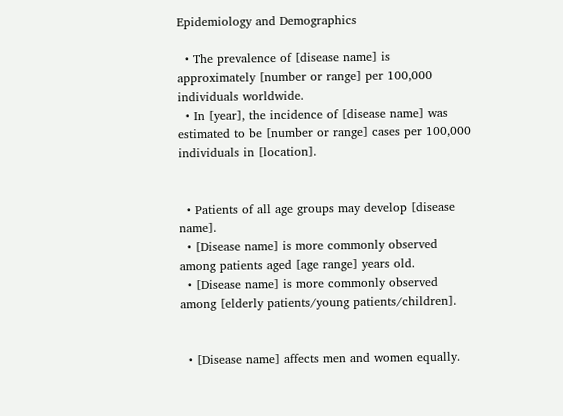Epidemiology and Demographics

  • The prevalence of [disease name] is approximately [number or range] per 100,000 individuals worldwide.
  • In [year], the incidence of [disease name] was estimated to be [number or range] cases per 100,000 individuals in [location].


  • Patients of all age groups may develop [disease name].
  • [Disease name] is more commonly observed among patients aged [age range] years old.
  • [Disease name] is more commonly observed among [elderly patients/young patients/children].


  • [Disease name] affects men and women equally.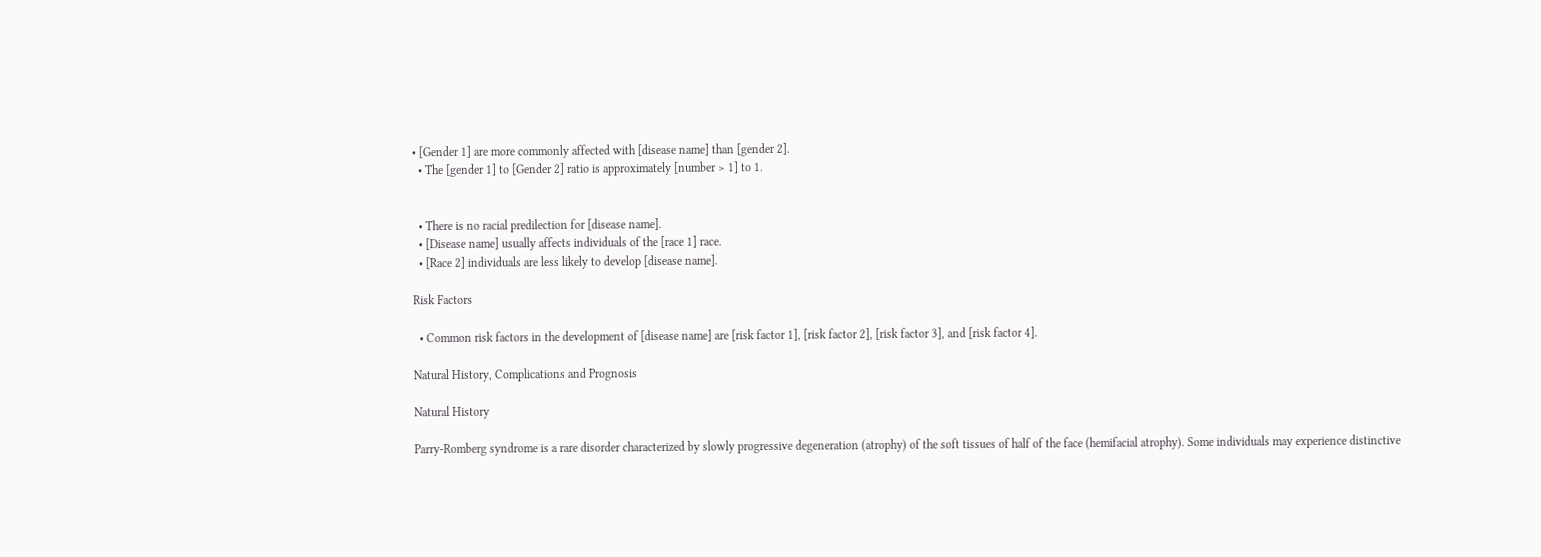• [Gender 1] are more commonly affected with [disease name] than [gender 2].
  • The [gender 1] to [Gender 2] ratio is approximately [number > 1] to 1.


  • There is no racial predilection for [disease name].
  • [Disease name] usually affects individuals of the [race 1] race.
  • [Race 2] individuals are less likely to develop [disease name].

Risk Factors

  • Common risk factors in the development of [disease name] are [risk factor 1], [risk factor 2], [risk factor 3], and [risk factor 4].

Natural History, Complications and Prognosis

Natural History

Parry-Romberg syndrome is a rare disorder characterized by slowly progressive degeneration (atrophy) of the soft tissues of half of the face (hemifacial atrophy). Some individuals may experience distinctive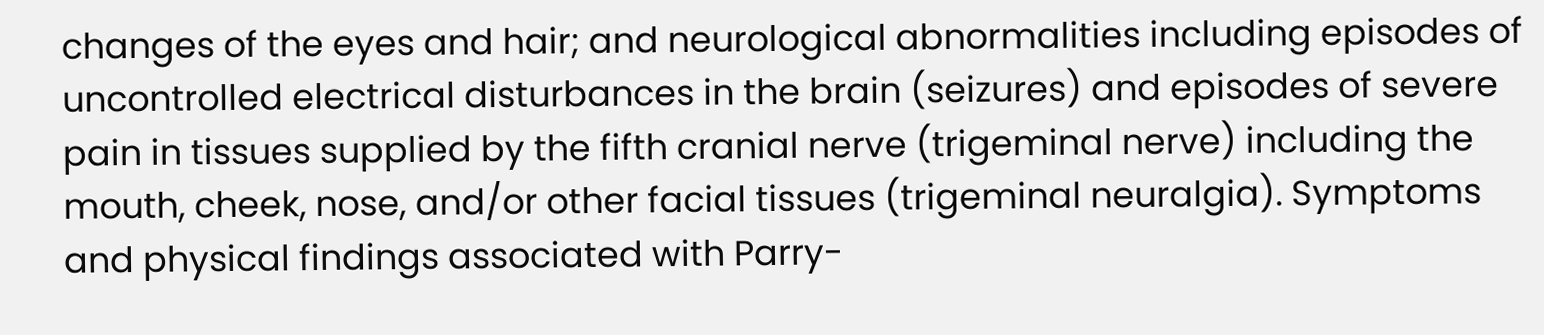changes of the eyes and hair; and neurological abnormalities including episodes of uncontrolled electrical disturbances in the brain (seizures) and episodes of severe pain in tissues supplied by the fifth cranial nerve (trigeminal nerve) including the mouth, cheek, nose, and/or other facial tissues (trigeminal neuralgia). Symptoms and physical findings associated with Parry-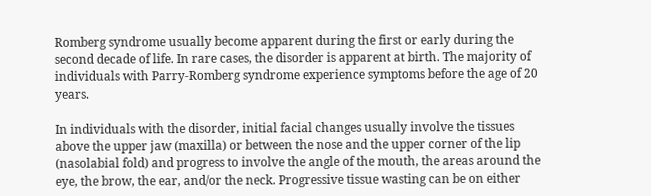Romberg syndrome usually become apparent during the first or early during the second decade of life. In rare cases, the disorder is apparent at birth. The majority of individuals with Parry-Romberg syndrome experience symptoms before the age of 20 years.

In individuals with the disorder, initial facial changes usually involve the tissues above the upper jaw (maxilla) or between the nose and the upper corner of the lip (nasolabial fold) and progress to involve the angle of the mouth, the areas around the eye, the brow, the ear, and/or the neck. Progressive tissue wasting can be on either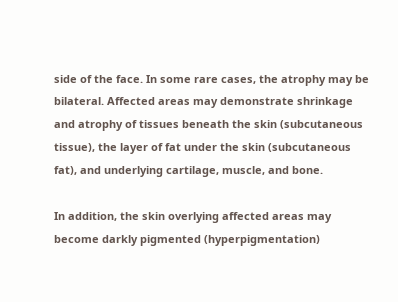side of the face. In some rare cases, the atrophy may be bilateral. Affected areas may demonstrate shrinkage and atrophy of tissues beneath the skin (subcutaneous tissue), the layer of fat under the skin (subcutaneous fat), and underlying cartilage, muscle, and bone.

In addition, the skin overlying affected areas may become darkly pigmented (hyperpigmentation)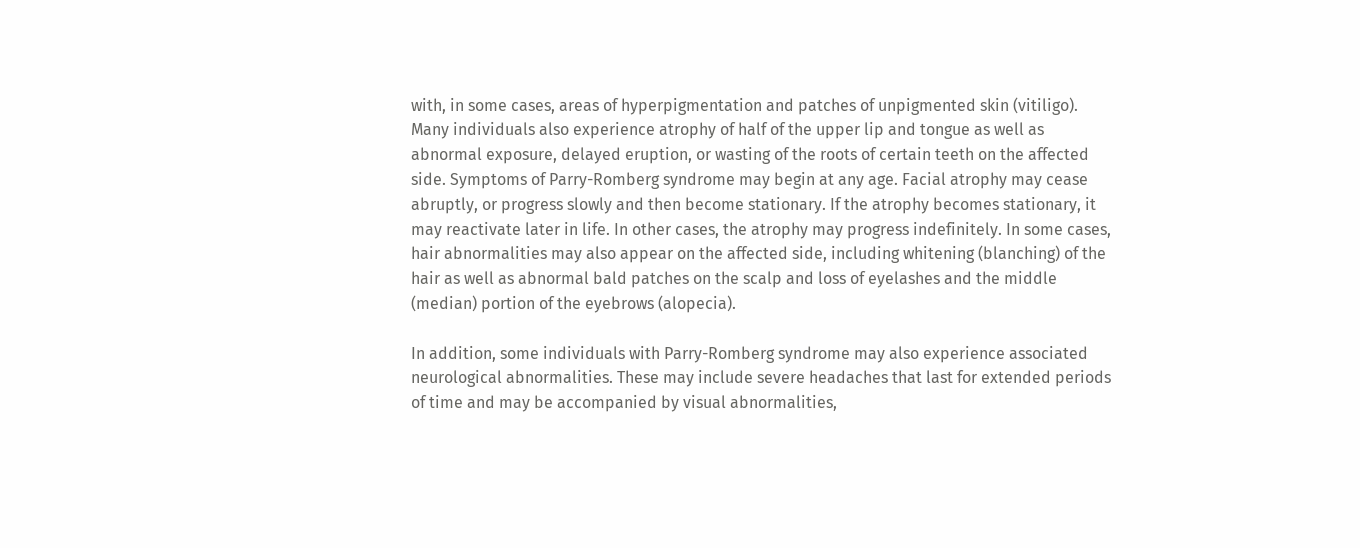with, in some cases, areas of hyperpigmentation and patches of unpigmented skin (vitiligo). Many individuals also experience atrophy of half of the upper lip and tongue as well as abnormal exposure, delayed eruption, or wasting of the roots of certain teeth on the affected side. Symptoms of Parry-Romberg syndrome may begin at any age. Facial atrophy may cease abruptly, or progress slowly and then become stationary. If the atrophy becomes stationary, it may reactivate later in life. In other cases, the atrophy may progress indefinitely. In some cases, hair abnormalities may also appear on the affected side, including whitening (blanching) of the hair as well as abnormal bald patches on the scalp and loss of eyelashes and the middle (median) portion of the eyebrows (alopecia).

In addition, some individuals with Parry-Romberg syndrome may also experience associated neurological abnormalities. These may include severe headaches that last for extended periods of time and may be accompanied by visual abnormalities,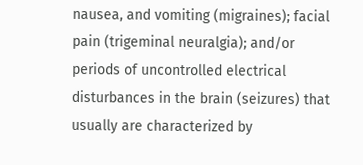nausea, and vomiting (migraines); facial pain (trigeminal neuralgia); and/or periods of uncontrolled electrical disturbances in the brain (seizures) that usually are characterized by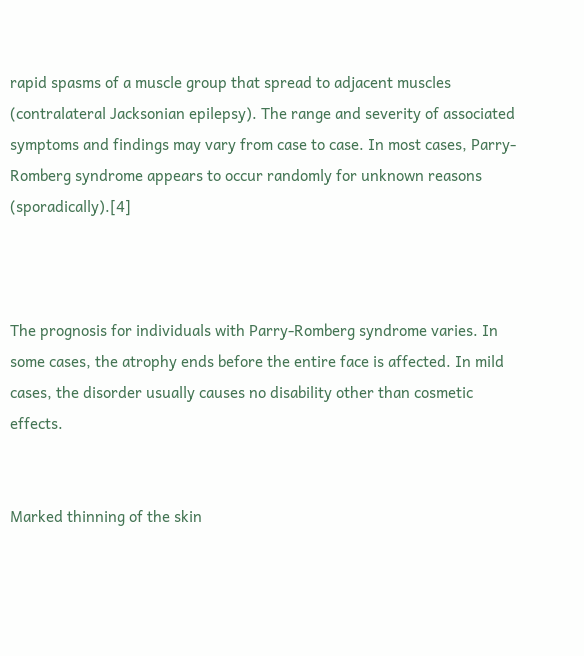rapid spasms of a muscle group that spread to adjacent muscles (contralateral Jacksonian epilepsy). The range and severity of associated symptoms and findings may vary from case to case. In most cases, Parry-Romberg syndrome appears to occur randomly for unknown reasons (sporadically).[4]



The prognosis for individuals with Parry-Romberg syndrome varies. In some cases, the atrophy ends before the entire face is affected. In mild cases, the disorder usually causes no disability other than cosmetic effects.


Marked thinning of the skin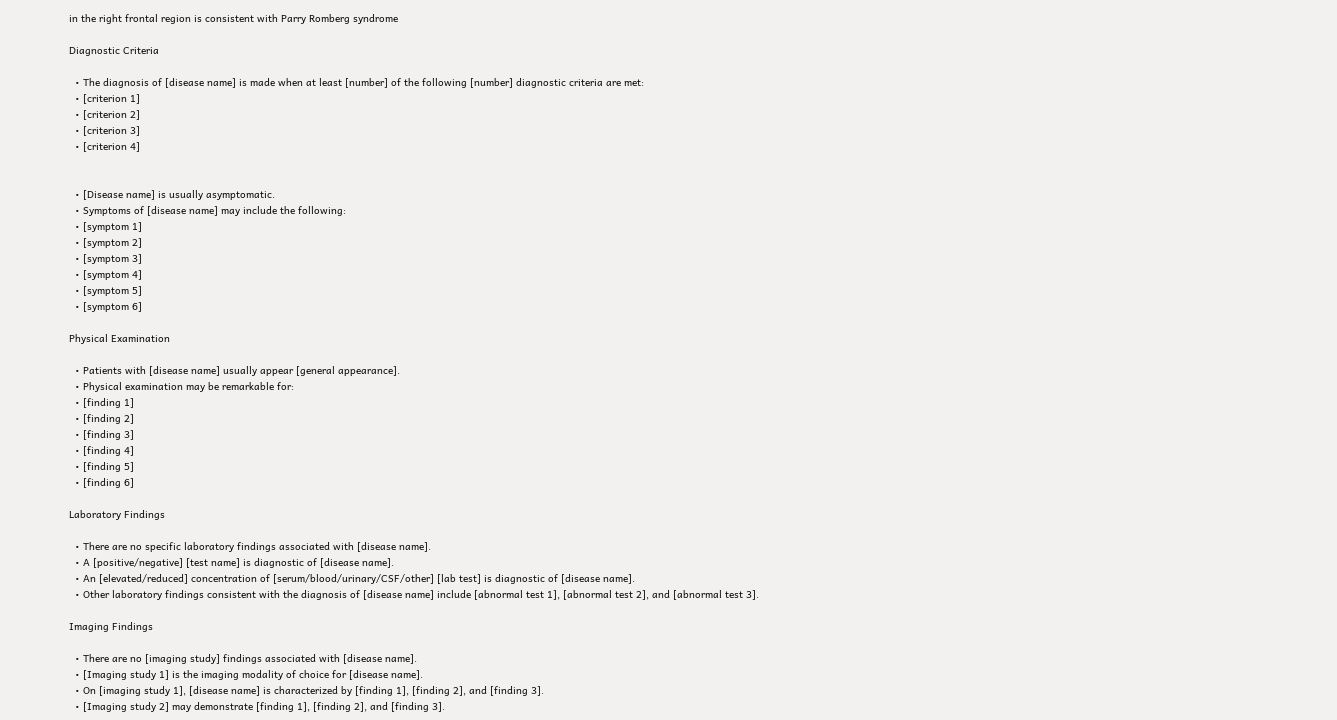in the right frontal region is consistent with Parry Romberg syndrome

Diagnostic Criteria

  • The diagnosis of [disease name] is made when at least [number] of the following [number] diagnostic criteria are met:
  • [criterion 1]
  • [criterion 2]
  • [criterion 3]
  • [criterion 4]


  • [Disease name] is usually asymptomatic.
  • Symptoms of [disease name] may include the following:
  • [symptom 1]
  • [symptom 2]
  • [symptom 3]
  • [symptom 4]
  • [symptom 5]
  • [symptom 6]

Physical Examination

  • Patients with [disease name] usually appear [general appearance].
  • Physical examination may be remarkable for:
  • [finding 1]
  • [finding 2]
  • [finding 3]
  • [finding 4]
  • [finding 5]
  • [finding 6]

Laboratory Findings

  • There are no specific laboratory findings associated with [disease name].
  • A [positive/negative] [test name] is diagnostic of [disease name].
  • An [elevated/reduced] concentration of [serum/blood/urinary/CSF/other] [lab test] is diagnostic of [disease name].
  • Other laboratory findings consistent with the diagnosis of [disease name] include [abnormal test 1], [abnormal test 2], and [abnormal test 3].

Imaging Findings

  • There are no [imaging study] findings associated with [disease name].
  • [Imaging study 1] is the imaging modality of choice for [disease name].
  • On [imaging study 1], [disease name] is characterized by [finding 1], [finding 2], and [finding 3].
  • [Imaging study 2] may demonstrate [finding 1], [finding 2], and [finding 3].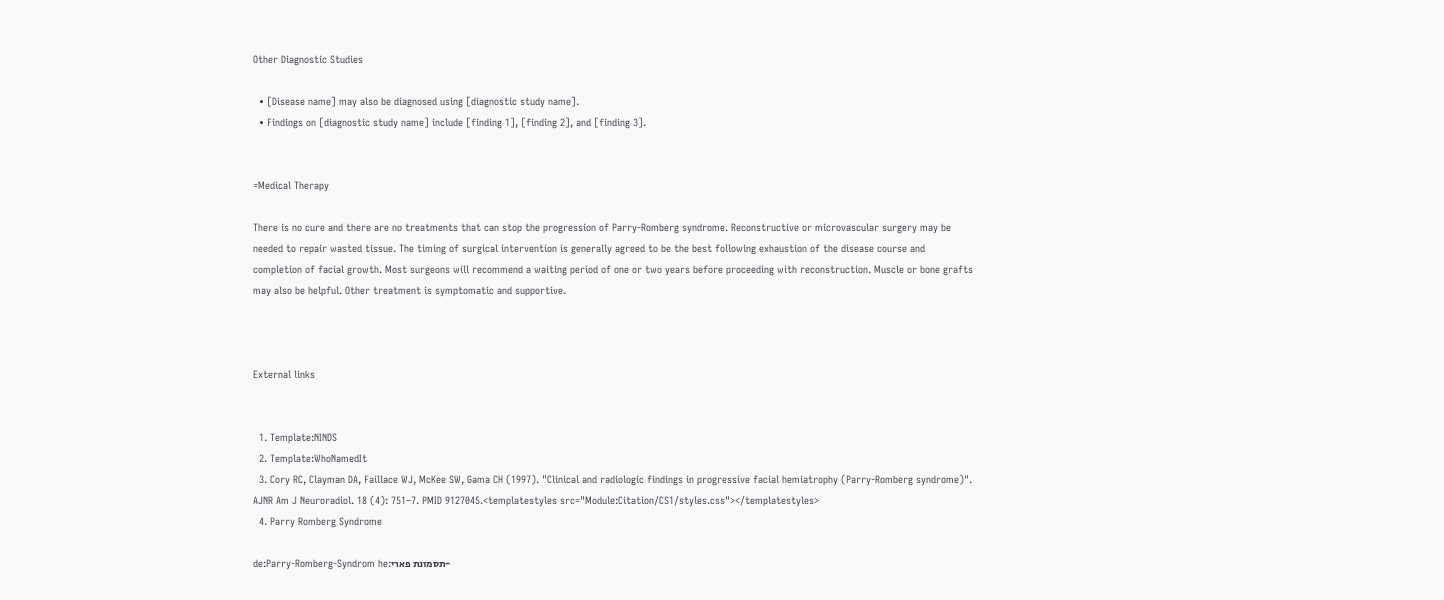Other Diagnostic Studies

  • [Disease name] may also be diagnosed using [diagnostic study name].
  • Findings on [diagnostic study name] include [finding 1], [finding 2], and [finding 3].


=Medical Therapy

There is no cure and there are no treatments that can stop the progression of Parry-Romberg syndrome. Reconstructive or microvascular surgery may be needed to repair wasted tissue. The timing of surgical intervention is generally agreed to be the best following exhaustion of the disease course and completion of facial growth. Most surgeons will recommend a waiting period of one or two years before proceeding with reconstruction. Muscle or bone grafts may also be helpful. Other treatment is symptomatic and supportive.



External links


  1. Template:NINDS
  2. Template:WhoNamedIt
  3. Cory RC, Clayman DA, Faillace WJ, McKee SW, Gama CH (1997). "Clinical and radiologic findings in progressive facial hemiatrophy (Parry-Romberg syndrome)". AJNR Am J Neuroradiol. 18 (4): 751–7. PMID 9127045.<templatestyles src="Module:Citation/CS1/styles.css"></templatestyles>
  4. Parry Romberg Syndrome

de:Parry-Romberg-Syndrom he:תסמונת פארי-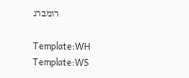רומברג

Template:WH Template:WS